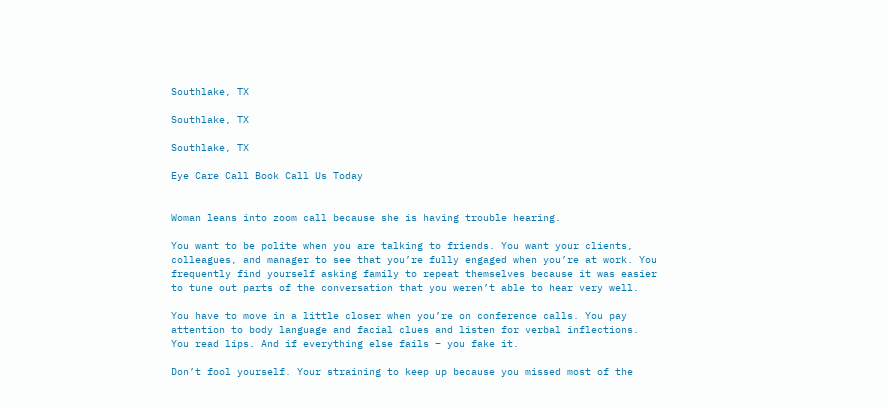Southlake, TX

Southlake, TX

Southlake, TX

Eye Care Call Book Call Us Today


Woman leans into zoom call because she is having trouble hearing.

You want to be polite when you are talking to friends. You want your clients, colleagues, and manager to see that you’re fully engaged when you’re at work. You frequently find yourself asking family to repeat themselves because it was easier to tune out parts of the conversation that you weren’t able to hear very well.

You have to move in a little closer when you’re on conference calls. You pay attention to body language and facial clues and listen for verbal inflections. You read lips. And if everything else fails – you fake it.

Don’t fool yourself. Your straining to keep up because you missed most of the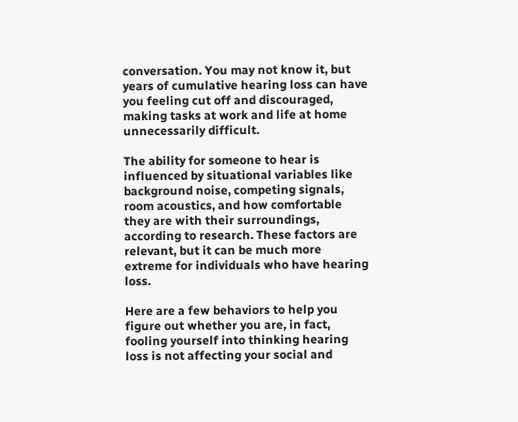conversation. You may not know it, but years of cumulative hearing loss can have you feeling cut off and discouraged, making tasks at work and life at home unnecessarily difficult.

The ability for someone to hear is influenced by situational variables like background noise, competing signals, room acoustics, and how comfortable they are with their surroundings, according to research. These factors are relevant, but it can be much more extreme for individuals who have hearing loss.

Here are a few behaviors to help you figure out whether you are, in fact, fooling yourself into thinking hearing loss is not affecting your social and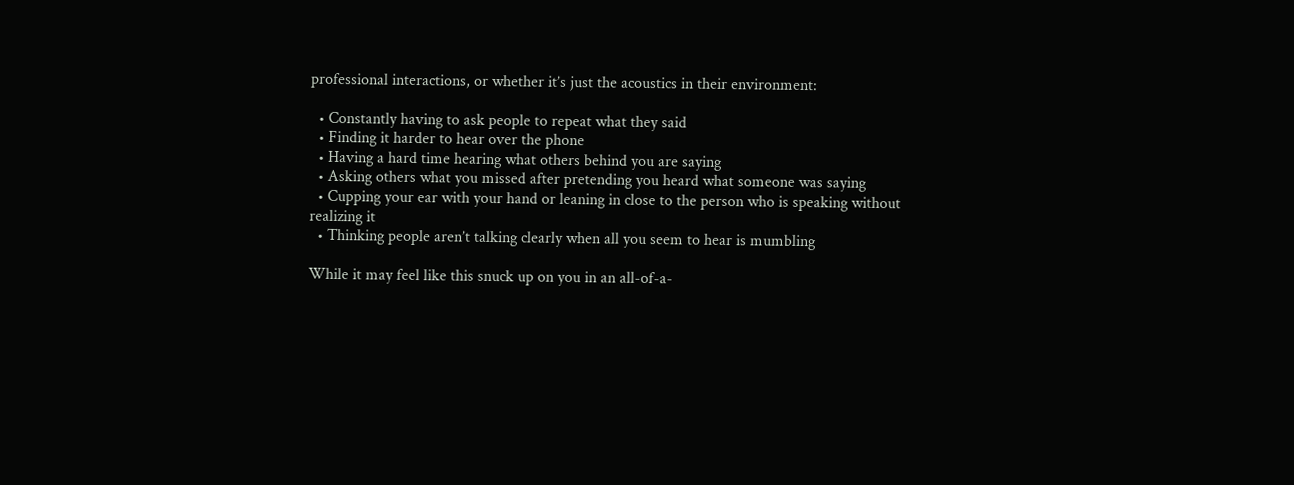professional interactions, or whether it’s just the acoustics in their environment:

  • Constantly having to ask people to repeat what they said
  • Finding it harder to hear over the phone
  • Having a hard time hearing what others behind you are saying
  • Asking others what you missed after pretending you heard what someone was saying
  • Cupping your ear with your hand or leaning in close to the person who is speaking without realizing it
  • Thinking people aren’t talking clearly when all you seem to hear is mumbling

While it may feel like this snuck up on you in an all-of-a-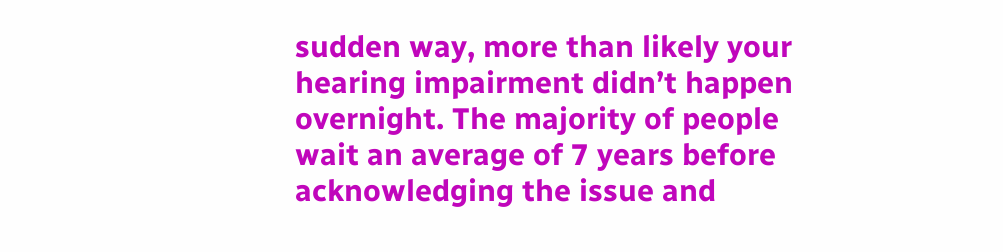sudden way, more than likely your hearing impairment didn’t happen overnight. The majority of people wait an average of 7 years before acknowledging the issue and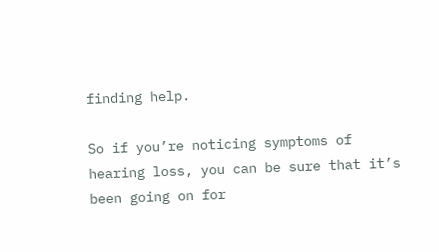finding help.

So if you’re noticing symptoms of hearing loss, you can be sure that it’s been going on for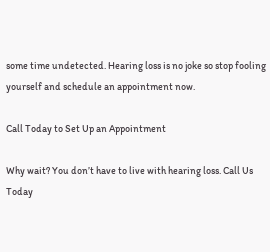some time undetected. Hearing loss is no joke so stop fooling yourself and schedule an appointment now.

Call Today to Set Up an Appointment

Why wait? You don’t have to live with hearing loss. Call Us Today